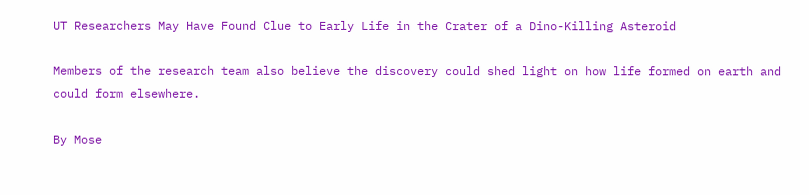UT Researchers May Have Found Clue to Early Life in the Crater of a Dino-Killing Asteroid

Members of the research team also believe the discovery could shed light on how life formed on earth and could form elsewhere.

By Mose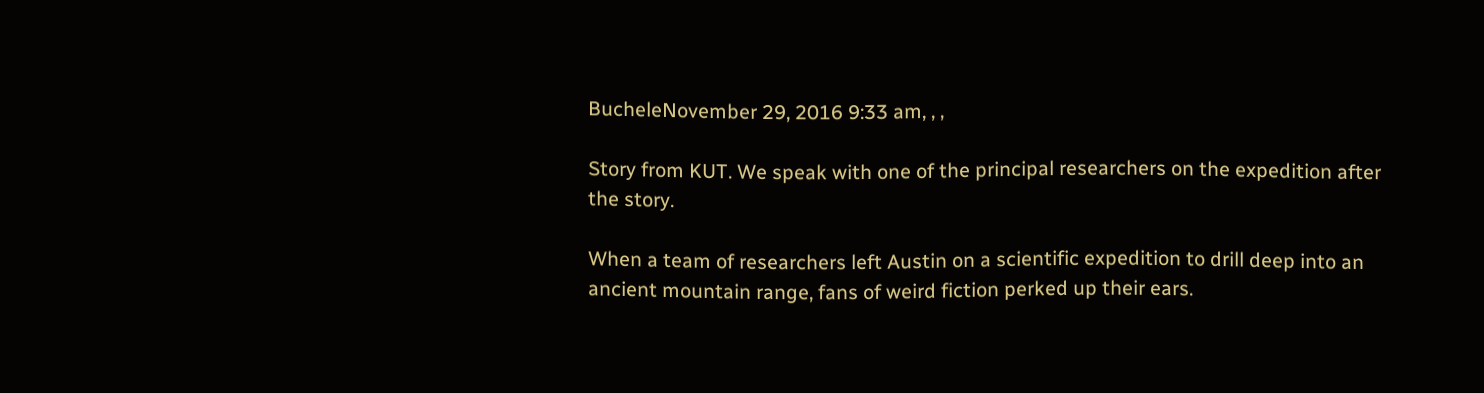BucheleNovember 29, 2016 9:33 am, , ,

Story from KUT. We speak with one of the principal researchers on the expedition after the story.

When a team of researchers left Austin on a scientific expedition to drill deep into an ancient mountain range, fans of weird fiction perked up their ears.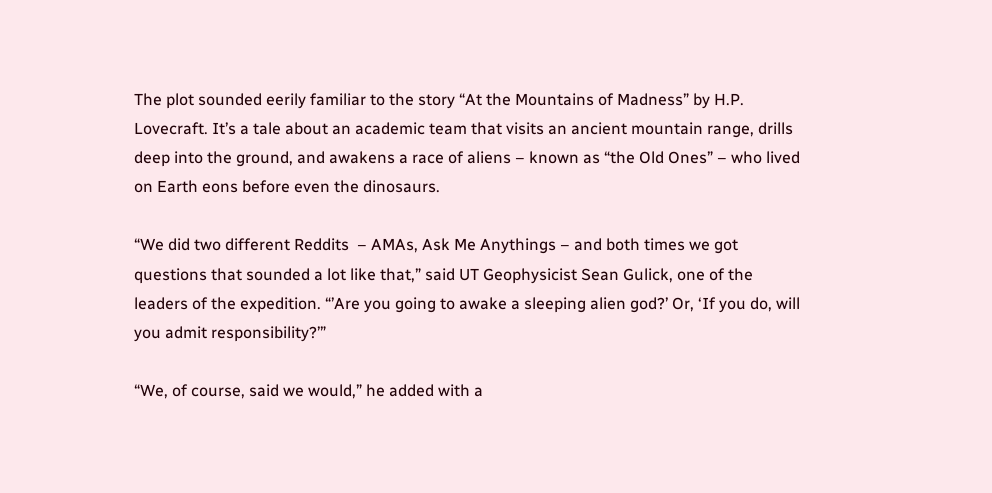The plot sounded eerily familiar to the story “At the Mountains of Madness” by H.P. Lovecraft. It’s a tale about an academic team that visits an ancient mountain range, drills deep into the ground, and awakens a race of aliens – known as “the Old Ones” – who lived on Earth eons before even the dinosaurs.

“We did two different Reddits  – AMAs, Ask Me Anythings – and both times we got questions that sounded a lot like that,” said UT Geophysicist Sean Gulick, one of the leaders of the expedition. “’Are you going to awake a sleeping alien god?’ Or, ‘If you do, will you admit responsibility?’”

“We, of course, said we would,” he added with a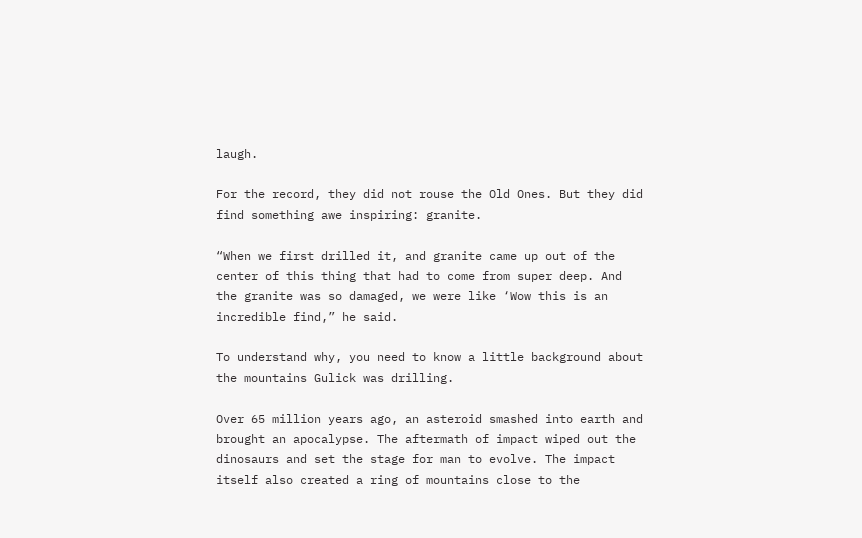laugh.

For the record, they did not rouse the Old Ones. But they did find something awe inspiring: granite.

“When we first drilled it, and granite came up out of the center of this thing that had to come from super deep. And the granite was so damaged, we were like ‘Wow this is an incredible find,” he said.

To understand why, you need to know a little background about the mountains Gulick was drilling.

Over 65 million years ago, an asteroid smashed into earth and brought an apocalypse. The aftermath of impact wiped out the dinosaurs and set the stage for man to evolve. The impact itself also created a ring of mountains close to the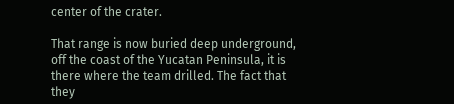center of the crater.

That range is now buried deep underground, off the coast of the Yucatan Peninsula, it is there where the team drilled. The fact that they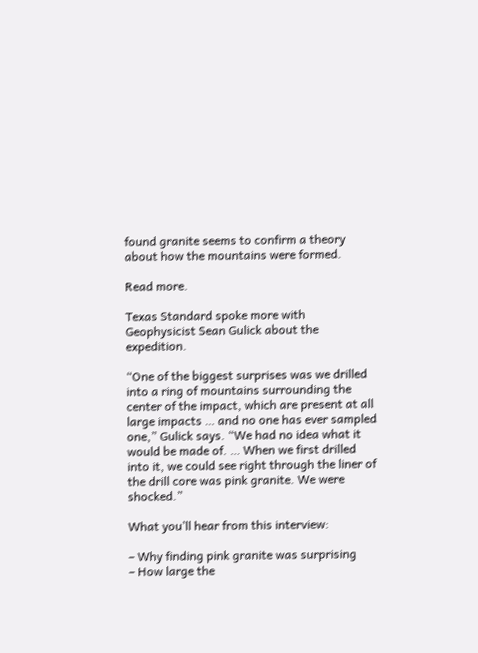found granite seems to confirm a theory about how the mountains were formed.

Read more.

Texas Standard spoke more with Geophysicist Sean Gulick about the expedition.

“One of the biggest surprises was we drilled into a ring of mountains surrounding the center of the impact, which are present at all large impacts … and no one has ever sampled one,” Gulick says. “We had no idea what it would be made of. … When we first drilled into it, we could see right through the liner of the drill core was pink granite. We were shocked.”

What you’ll hear from this interview:

– Why finding pink granite was surprising
– How large the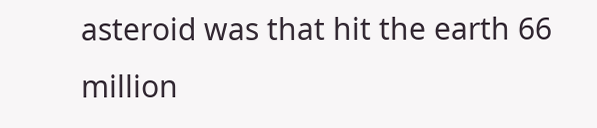asteroid was that hit the earth 66 million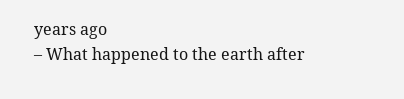years ago
– What happened to the earth after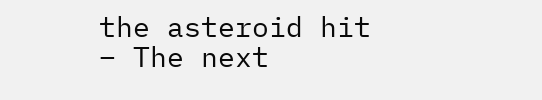the asteroid hit
– The next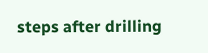steps after drilling